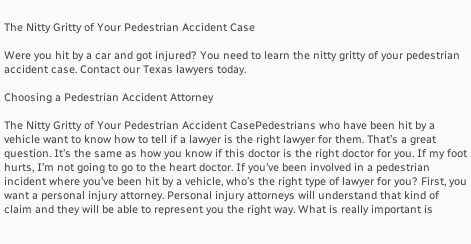The Nitty Gritty of Your Pedestrian Accident Case

Were you hit by a car and got injured? You need to learn the nitty gritty of your pedestrian accident case. Contact our Texas lawyers today.

Choosing a Pedestrian Accident Attorney

The Nitty Gritty of Your Pedestrian Accident CasePedestrians who have been hit by a vehicle want to know how to tell if a lawyer is the right lawyer for them. That’s a great question. It’s the same as how you know if this doctor is the right doctor for you. If my foot hurts, I’m not going to go to the heart doctor. If you’ve been involved in a pedestrian incident where you’ve been hit by a vehicle, who’s the right type of lawyer for you? First, you want a personal injury attorney. Personal injury attorneys will understand that kind of claim and they will be able to represent you the right way. What is really important is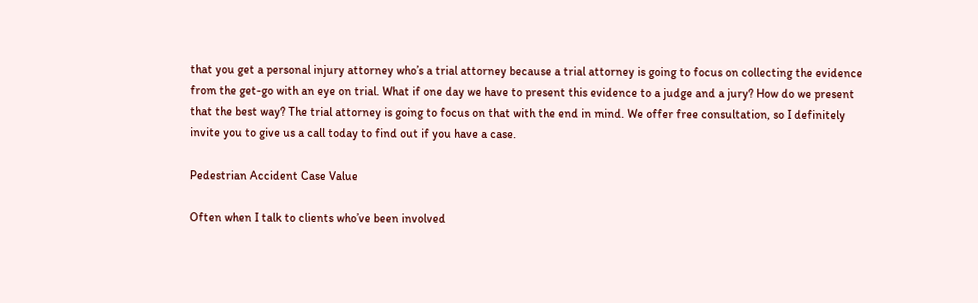that you get a personal injury attorney who’s a trial attorney because a trial attorney is going to focus on collecting the evidence from the get-go with an eye on trial. What if one day we have to present this evidence to a judge and a jury? How do we present that the best way? The trial attorney is going to focus on that with the end in mind. We offer free consultation, so I definitely invite you to give us a call today to find out if you have a case.

Pedestrian Accident Case Value

Often when I talk to clients who’ve been involved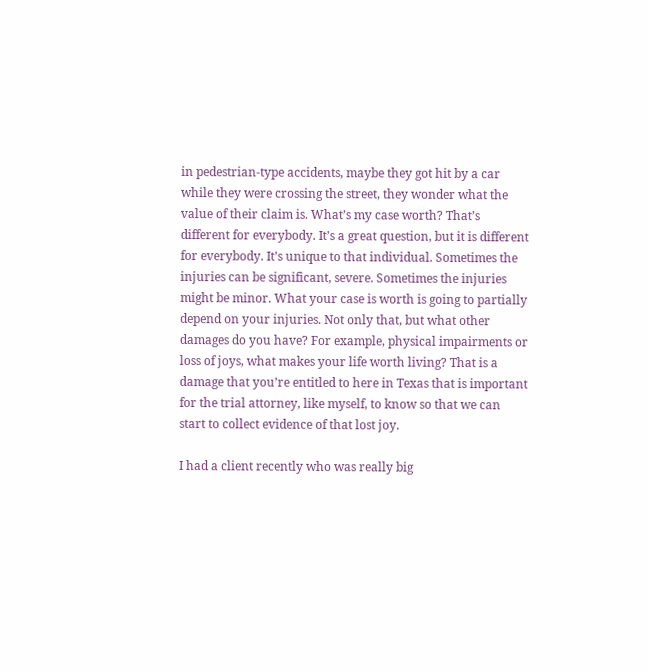in pedestrian-type accidents, maybe they got hit by a car while they were crossing the street, they wonder what the value of their claim is. What’s my case worth? That’s different for everybody. It’s a great question, but it is different for everybody. It’s unique to that individual. Sometimes the injuries can be significant, severe. Sometimes the injuries might be minor. What your case is worth is going to partially depend on your injuries. Not only that, but what other damages do you have? For example, physical impairments or loss of joys, what makes your life worth living? That is a damage that you’re entitled to here in Texas that is important for the trial attorney, like myself, to know so that we can start to collect evidence of that lost joy.

I had a client recently who was really big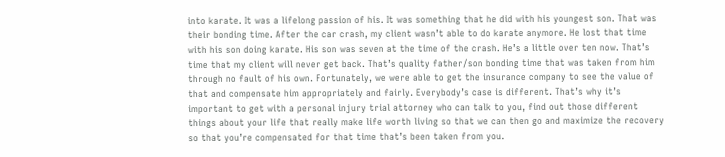into karate. It was a lifelong passion of his. It was something that he did with his youngest son. That was their bonding time. After the car crash, my client wasn’t able to do karate anymore. He lost that time with his son doing karate. His son was seven at the time of the crash. He’s a little over ten now. That’s time that my client will never get back. That’s quality father/son bonding time that was taken from him through no fault of his own. Fortunately, we were able to get the insurance company to see the value of that and compensate him appropriately and fairly. Everybody’s case is different. That’s why it’s important to get with a personal injury trial attorney who can talk to you, find out those different things about your life that really make life worth living so that we can then go and maximize the recovery so that you’re compensated for that time that’s been taken from you.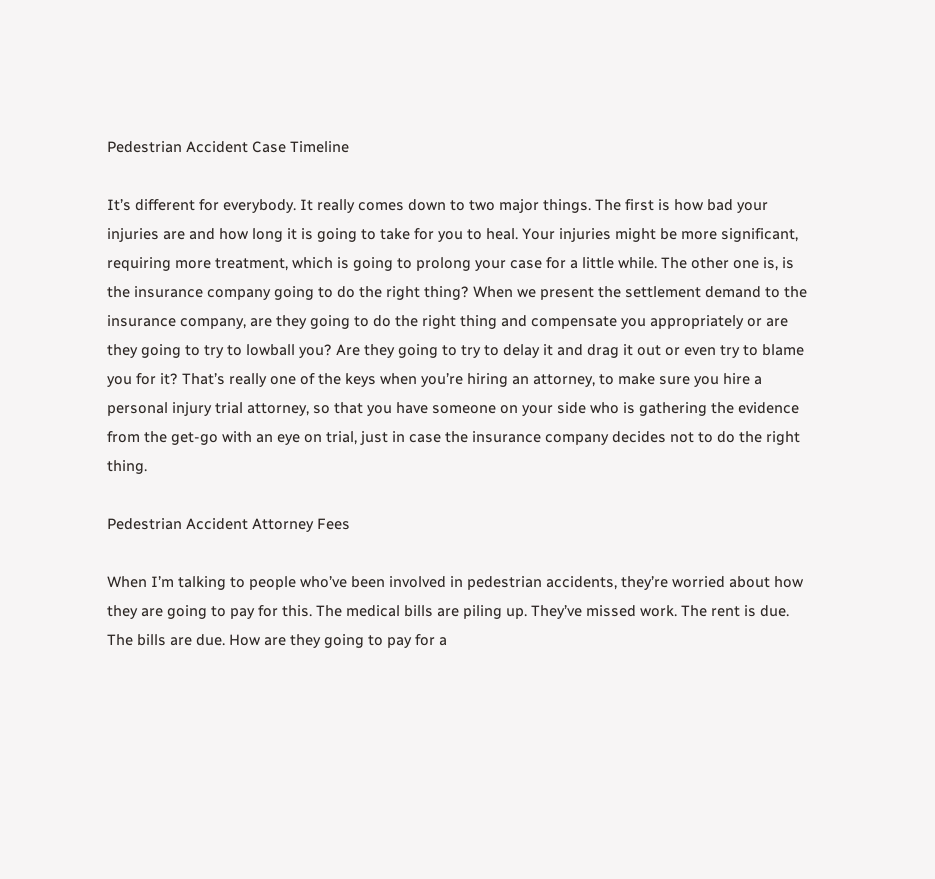Pedestrian Accident Case Timeline

It’s different for everybody. It really comes down to two major things. The first is how bad your injuries are and how long it is going to take for you to heal. Your injuries might be more significant, requiring more treatment, which is going to prolong your case for a little while. The other one is, is the insurance company going to do the right thing? When we present the settlement demand to the insurance company, are they going to do the right thing and compensate you appropriately or are they going to try to lowball you? Are they going to try to delay it and drag it out or even try to blame you for it? That’s really one of the keys when you’re hiring an attorney, to make sure you hire a personal injury trial attorney, so that you have someone on your side who is gathering the evidence from the get-go with an eye on trial, just in case the insurance company decides not to do the right thing.

Pedestrian Accident Attorney Fees

When I’m talking to people who’ve been involved in pedestrian accidents, they’re worried about how they are going to pay for this. The medical bills are piling up. They’ve missed work. The rent is due. The bills are due. How are they going to pay for a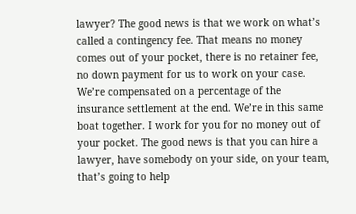lawyer? The good news is that we work on what’s called a contingency fee. That means no money comes out of your pocket, there is no retainer fee, no down payment for us to work on your case. We’re compensated on a percentage of the insurance settlement at the end. We’re in this same boat together. I work for you for no money out of your pocket. The good news is that you can hire a lawyer, have somebody on your side, on your team, that’s going to help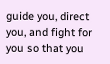guide you, direct you, and fight for you so that you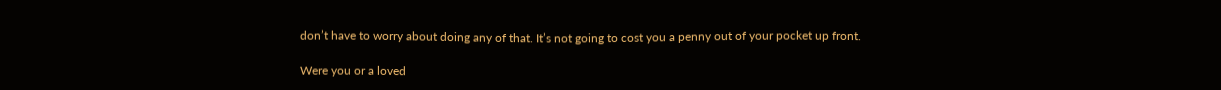don’t have to worry about doing any of that. It’s not going to cost you a penny out of your pocket up front.

Were you or a loved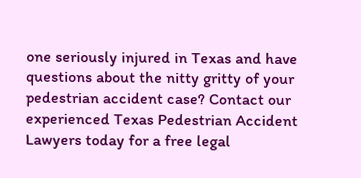one seriously injured in Texas and have questions about the nitty gritty of your pedestrian accident case? Contact our experienced Texas Pedestrian Accident Lawyers today for a free legal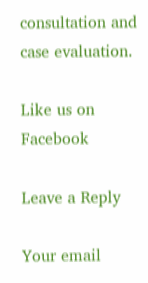consultation and case evaluation.

Like us on Facebook

Leave a Reply

Your email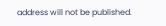address will not be published.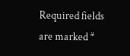Required fields are marked *